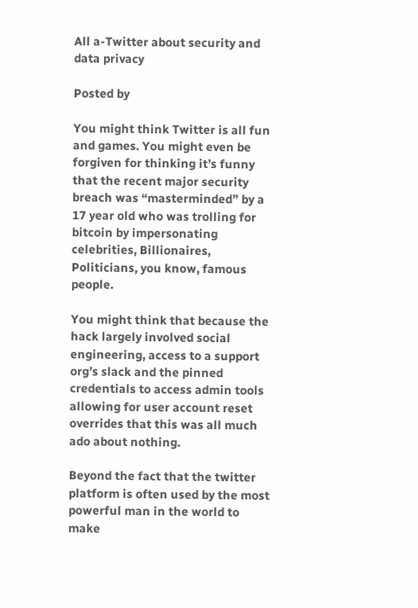All a-Twitter about security and data privacy

Posted by

You might think Twitter is all fun and games. You might even be forgiven for thinking it’s funny that the recent major security breach was “masterminded” by a 17 year old who was trolling for bitcoin by impersonating celebrities, Billionaires, Politicians, you know, famous people.

You might think that because the hack largely involved social engineering, access to a support org’s slack and the pinned credentials to access admin tools allowing for user account reset overrides that this was all much ado about nothing.

Beyond the fact that the twitter platform is often used by the most powerful man in the world to make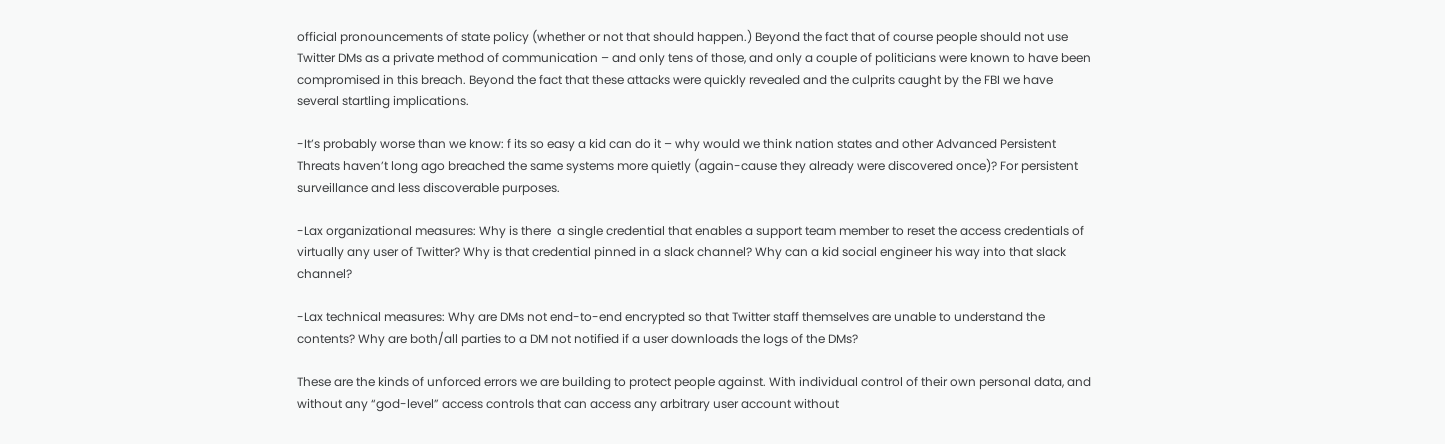official pronouncements of state policy (whether or not that should happen.) Beyond the fact that of course people should not use Twitter DMs as a private method of communication – and only tens of those, and only a couple of politicians were known to have been compromised in this breach. Beyond the fact that these attacks were quickly revealed and the culprits caught by the FBI we have several startling implications.

-It’s probably worse than we know: f its so easy a kid can do it – why would we think nation states and other Advanced Persistent Threats haven’t long ago breached the same systems more quietly (again-cause they already were discovered once)? For persistent surveillance and less discoverable purposes.

-Lax organizational measures: Why is there  a single credential that enables a support team member to reset the access credentials of virtually any user of Twitter? Why is that credential pinned in a slack channel? Why can a kid social engineer his way into that slack channel?

-Lax technical measures: Why are DMs not end-to-end encrypted so that Twitter staff themselves are unable to understand the contents? Why are both/all parties to a DM not notified if a user downloads the logs of the DMs?

These are the kinds of unforced errors we are building to protect people against. With individual control of their own personal data, and without any “god-level” access controls that can access any arbitrary user account without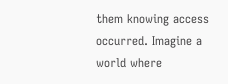them knowing access occurred. Imagine a world where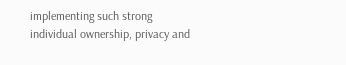implementing such strong individual ownership, privacy and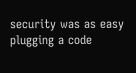security was as easy plugging a code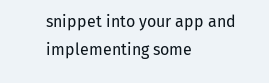snippet into your app and implementing some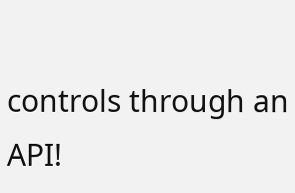controls through an API!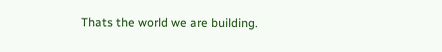Thats the world we are building.